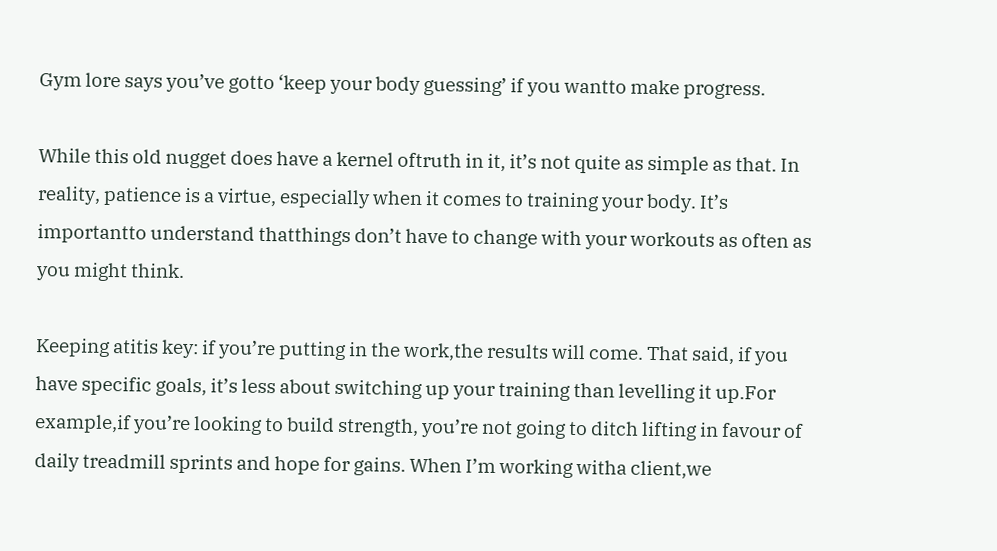Gym lore says you’ve gotto ‘keep your body guessing’ if you wantto make progress.

While this old nugget does have a kernel oftruth in it, it’s not quite as simple as that. In reality, patience is a virtue, especially when it comes to training your body. It’s importantto understand thatthings don’t have to change with your workouts as often as you might think.

Keeping atitis key: if you’re putting in the work,the results will come. That said, if you have specific goals, it’s less about switching up your training than levelling it up.For example,if you’re looking to build strength, you’re not going to ditch lifting in favour of daily treadmill sprints and hope for gains. When I’m working witha client,we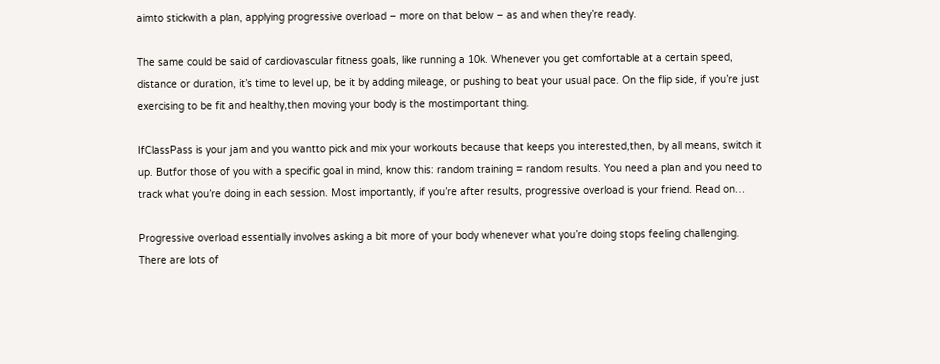aimto stickwith a plan, applying progressive overload – more on that below – as and when they’re ready.

The same could be said of cardiovascular fitness goals, like running a 10k. Whenever you get comfortable at a certain speed, distance or duration, it’s time to level up, be it by adding mileage, or pushing to beat your usual pace. On the flip side, if you’re just exercising to be fit and healthy,then moving your body is the mostimportant thing.

IfClassPass is your jam and you wantto pick and mix your workouts because that keeps you interested,then, by all means, switch it up. Butfor those of you with a specific goal in mind, know this: random training = random results. You need a plan and you need to track what you’re doing in each session. Most importantly, if you’re after results, progressive overload is your friend. Read on…

Progressive overload essentially involves asking a bit more of your body whenever what you’re doing stops feeling challenging. There are lots of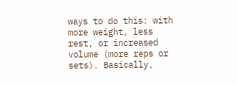ways to do this: with more weight, less rest, or increased volume (more reps or sets). Basically,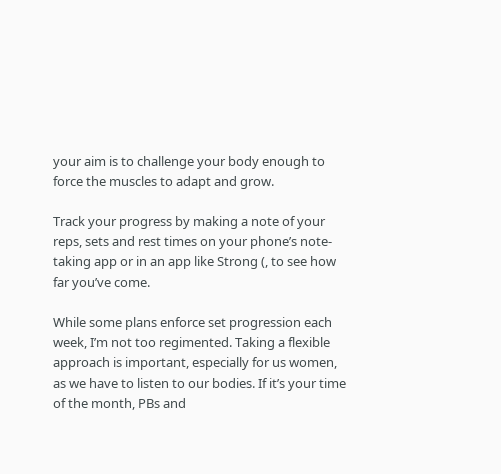your aim is to challenge your body enough to force the muscles to adapt and grow.

Track your progress by making a note of your reps, sets and rest times on your phone’s note-taking app or in an app like Strong (, to see how far you’ve come.

While some plans enforce set progression each week, I’m not too regimented. Taking a flexible approach is important, especially for us women, as we have to listen to our bodies. If it’s your time of the month, PBs and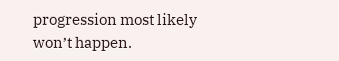progression most likely won’t happen.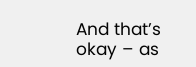And that’s okay – as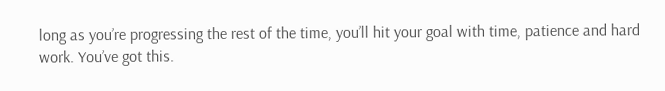long as you’re progressing the rest of the time, you’ll hit your goal with time, patience and hard work. You’ve got this.